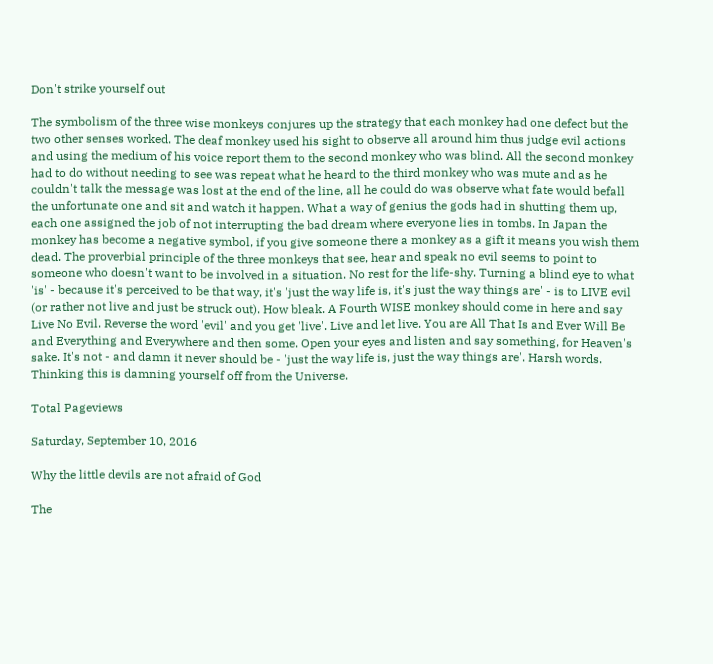Don't strike yourself out

The symbolism of the three wise monkeys conjures up the strategy that each monkey had one defect but the two other senses worked. The deaf monkey used his sight to observe all around him thus judge evil actions and using the medium of his voice report them to the second monkey who was blind. All the second monkey had to do without needing to see was repeat what he heard to the third monkey who was mute and as he couldn't talk the message was lost at the end of the line, all he could do was observe what fate would befall the unfortunate one and sit and watch it happen. What a way of genius the gods had in shutting them up, each one assigned the job of not interrupting the bad dream where everyone lies in tombs. In Japan the monkey has become a negative symbol, if you give someone there a monkey as a gift it means you wish them dead. The proverbial principle of the three monkeys that see, hear and speak no evil seems to point to someone who doesn't want to be involved in a situation. No rest for the life-shy. Turning a blind eye to what 'is' - because it's perceived to be that way, it's 'just the way life is, it's just the way things are' - is to LIVE evil (or rather not live and just be struck out). How bleak. A Fourth WISE monkey should come in here and say Live No Evil. Reverse the word 'evil' and you get 'live'. Live and let live. You are All That Is and Ever Will Be and Everything and Everywhere and then some. Open your eyes and listen and say something, for Heaven's sake. It's not - and damn it never should be - 'just the way life is, just the way things are'. Harsh words. Thinking this is damning yourself off from the Universe.

Total Pageviews

Saturday, September 10, 2016

Why the little devils are not afraid of God

The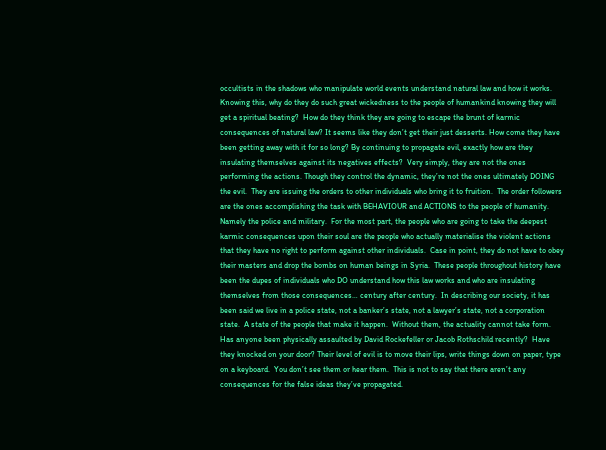occultists in the shadows who manipulate world events understand natural law and how it works.  Knowing this, why do they do such great wickedness to the people of humankind knowing they will get a spiritual beating?  How do they think they are going to escape the brunt of karmic consequences of natural law? It seems like they don’t get their just desserts. How come they have been getting away with it for so long? By continuing to propagate evil, exactly how are they insulating themselves against its negatives effects?  Very simply, they are not the ones performing the actions. Though they control the dynamic, they’re not the ones ultimately DOING the evil.  They are issuing the orders to other individuals who bring it to fruition.  The order followers are the ones accomplishing the task with BEHAVIOUR and ACTIONS to the people of humanity.  Namely the police and military.  For the most part, the people who are going to take the deepest karmic consequences upon their soul are the people who actually materialise the violent actions that they have no right to perform against other individuals.  Case in point, they do not have to obey their masters and drop the bombs on human beings in Syria.  These people throughout history have been the dupes of individuals who DO understand how this law works and who are insulating themselves from those consequences… century after century.  In describing our society, it has been said we live in a police state, not a banker’s state, not a lawyer’s state, not a corporation state.  A state of the people that make it happen.  Without them, the actuality cannot take form. Has anyone been physically assaulted by David Rockefeller or Jacob Rothschild recently?  Have they knocked on your door? Their level of evil is to move their lips, write things down on paper, type on a keyboard.  You don’t see them or hear them.  This is not to say that there aren’t any consequences for the false ideas they’ve propagated.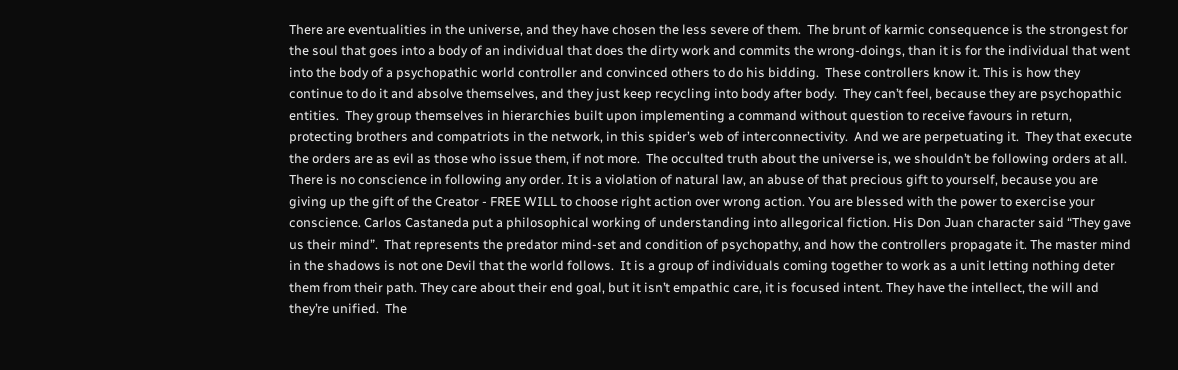There are eventualities in the universe, and they have chosen the less severe of them.  The brunt of karmic consequence is the strongest for the soul that goes into a body of an individual that does the dirty work and commits the wrong-doings, than it is for the individual that went into the body of a psychopathic world controller and convinced others to do his bidding.  These controllers know it. This is how they continue to do it and absolve themselves, and they just keep recycling into body after body.  They can’t feel, because they are psychopathic entities.  They group themselves in hierarchies built upon implementing a command without question to receive favours in return, protecting brothers and compatriots in the network, in this spider’s web of interconnectivity.  And we are perpetuating it.  They that execute the orders are as evil as those who issue them, if not more.  The occulted truth about the universe is, we shouldn’t be following orders at all. There is no conscience in following any order. It is a violation of natural law, an abuse of that precious gift to yourself, because you are giving up the gift of the Creator - FREE WILL to choose right action over wrong action. You are blessed with the power to exercise your conscience. Carlos Castaneda put a philosophical working of understanding into allegorical fiction. His Don Juan character said “They gave us their mind”.  That represents the predator mind-set and condition of psychopathy, and how the controllers propagate it. The master mind in the shadows is not one Devil that the world follows.  It is a group of individuals coming together to work as a unit letting nothing deter them from their path. They care about their end goal, but it isn’t empathic care, it is focused intent. They have the intellect, the will and they’re unified.  The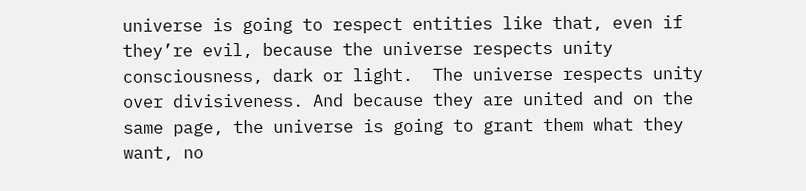universe is going to respect entities like that, even if they’re evil, because the universe respects unity consciousness, dark or light.  The universe respects unity over divisiveness. And because they are united and on the same page, the universe is going to grant them what they want, no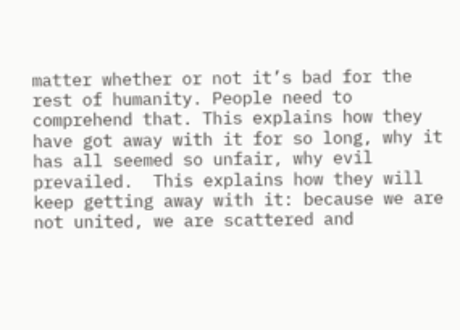matter whether or not it’s bad for the rest of humanity. People need to comprehend that. This explains how they have got away with it for so long, why it has all seemed so unfair, why evil prevailed.  This explains how they will keep getting away with it: because we are not united, we are scattered and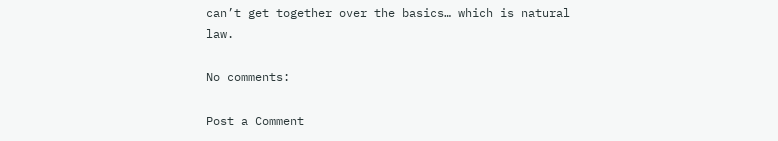can’t get together over the basics… which is natural law.

No comments:

Post a Comment